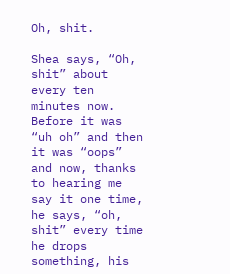Oh, shit.

Shea says, “Oh, shit” about every ten minutes now. Before it was “uh oh” and then it was “oops” and now, thanks to hearing me say it one time, he says, “oh, shit” every time he drops something, his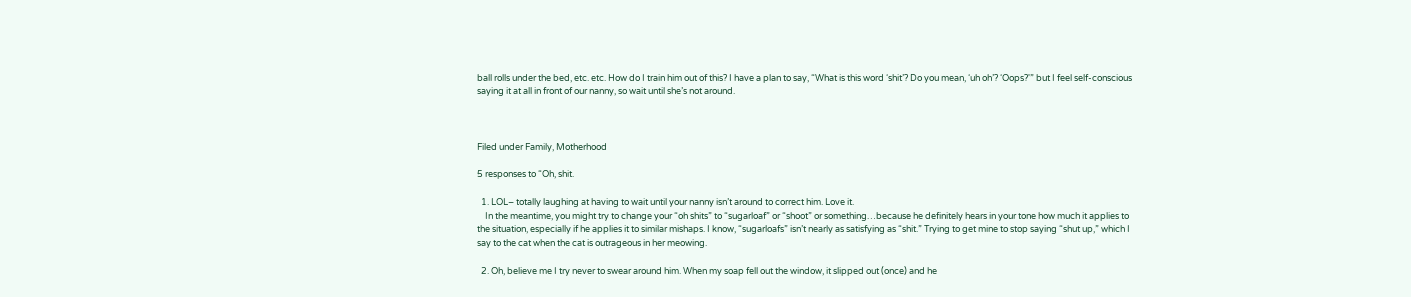ball rolls under the bed, etc. etc. How do I train him out of this? I have a plan to say, “What is this word ‘shit’? Do you mean, ‘uh oh’? ‘Oops?'” but I feel self-conscious saying it at all in front of our nanny, so wait until she’s not around.



Filed under Family, Motherhood

5 responses to “Oh, shit.

  1. LOL– totally laughing at having to wait until your nanny isn’t around to correct him. Love it.
    In the meantime, you might try to change your “oh shits” to “sugarloaf” or “shoot” or something…because he definitely hears in your tone how much it applies to the situation, especially if he applies it to similar mishaps. I know, “sugarloafs” isn’t nearly as satisfying as “shit.” Trying to get mine to stop saying “shut up,” which I say to the cat when the cat is outrageous in her meowing.

  2. Oh, believe me I try never to swear around him. When my soap fell out the window, it slipped out (once) and he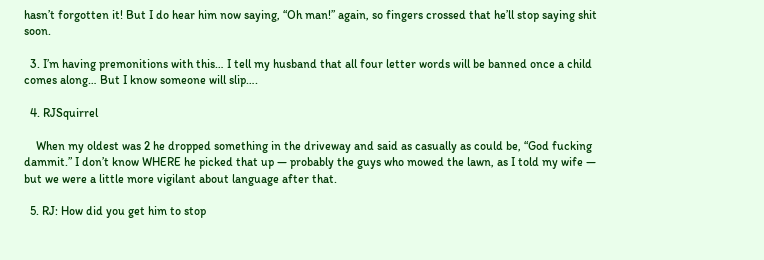hasn’t forgotten it! But I do hear him now saying, “Oh man!” again, so fingers crossed that he’ll stop saying shit soon.

  3. I’m having premonitions with this… I tell my husband that all four letter words will be banned once a child comes along… But I know someone will slip….

  4. RJSquirrel

    When my oldest was 2 he dropped something in the driveway and said as casually as could be, “God fucking dammit.” I don’t know WHERE he picked that up — probably the guys who mowed the lawn, as I told my wife — but we were a little more vigilant about language after that.

  5. RJ: How did you get him to stop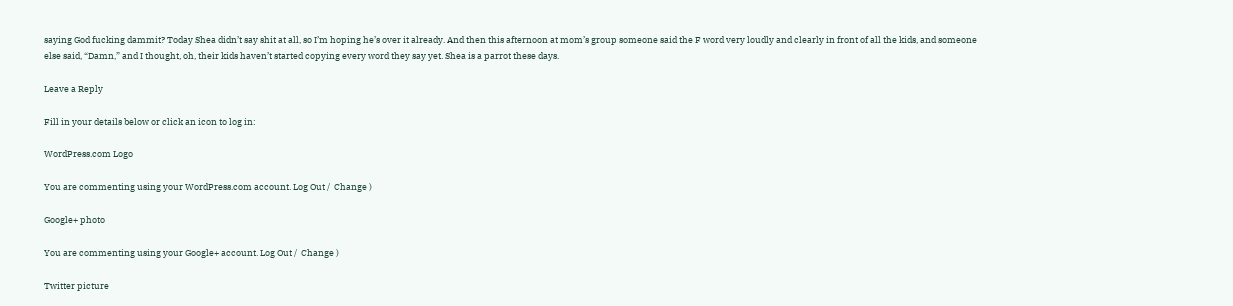saying God fucking dammit? Today Shea didn’t say shit at all, so I’m hoping he’s over it already. And then this afternoon at mom’s group someone said the F word very loudly and clearly in front of all the kids, and someone else said, “Damn,” and I thought, oh, their kids haven’t started copying every word they say yet. Shea is a parrot these days.

Leave a Reply

Fill in your details below or click an icon to log in:

WordPress.com Logo

You are commenting using your WordPress.com account. Log Out /  Change )

Google+ photo

You are commenting using your Google+ account. Log Out /  Change )

Twitter picture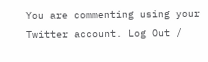You are commenting using your Twitter account. Log Out /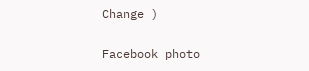Change )

Facebook photo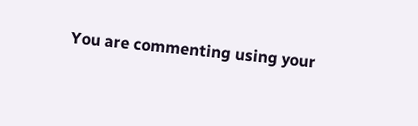You are commenting using your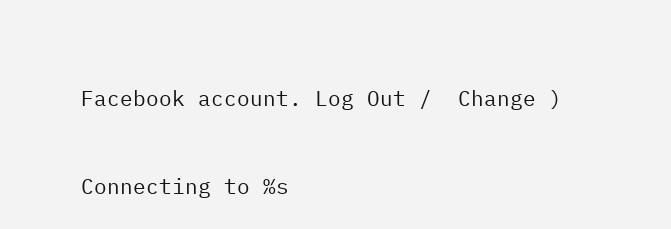Facebook account. Log Out /  Change )


Connecting to %s